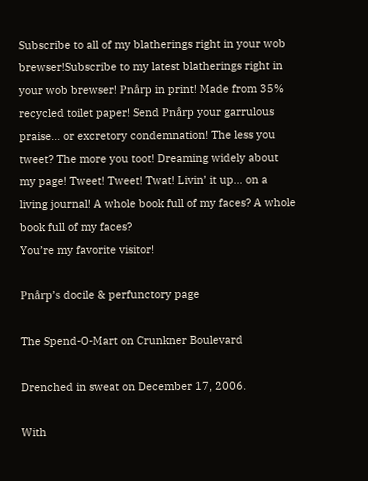Subscribe to all of my blatherings right in your wob brewser!Subscribe to my latest blatherings right in your wob brewser! Pnårp in print! Made from 35% recycled toilet paper! Send Pnårp your garrulous praise… or excretory condemnation! The less you tweet? The more you toot! Dreaming widely about my page! Tweet! Tweet! Twat! Livin’ it up… on a living journal! A whole book full of my faces? A whole book full of my faces?
You’re my favorite visitor!

Pnårp’s docile & perfunctory page

The Spend-O-Mart on Crunkner Boulevard

Drenched in sweat on December 17, 2006.

With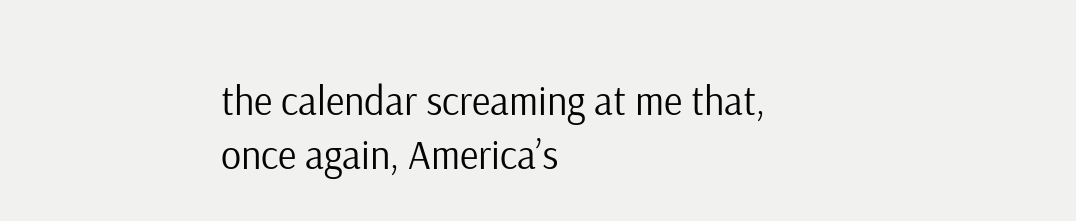the calendar screaming at me that, once again, America’s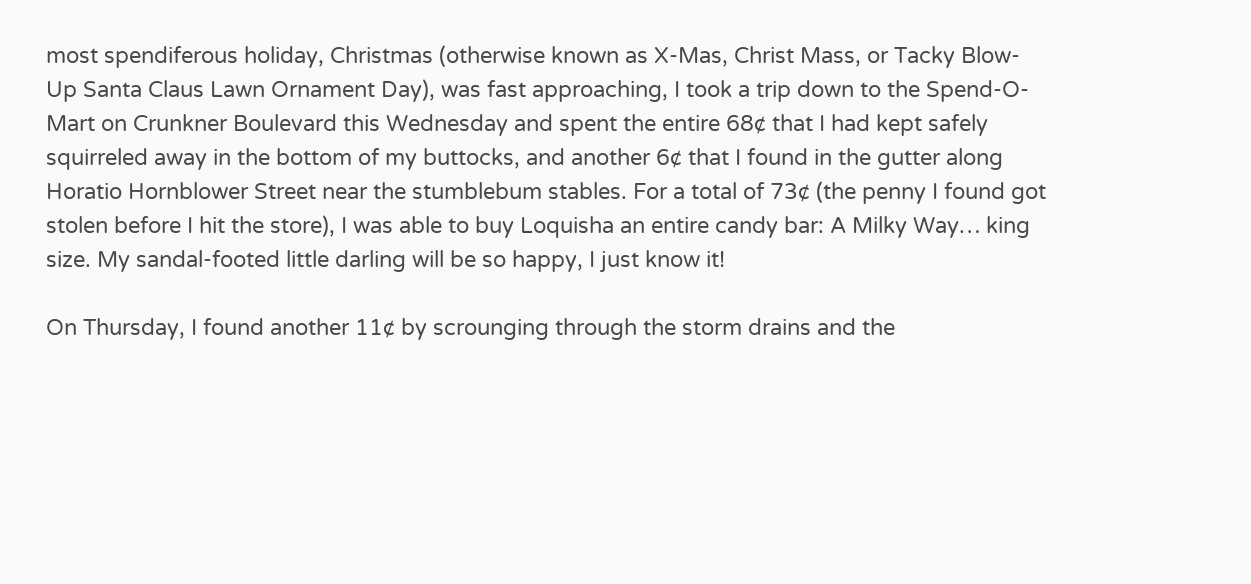most spendiferous holiday, Christmas (otherwise known as X-Mas, Christ Mass, or Tacky Blow-Up Santa Claus Lawn Ornament Day), was fast approaching, I took a trip down to the Spend-O-Mart on Crunkner Boulevard this Wednesday and spent the entire 68¢ that I had kept safely squirreled away in the bottom of my buttocks, and another 6¢ that I found in the gutter along Horatio Hornblower Street near the stumblebum stables. For a total of 73¢ (the penny I found got stolen before I hit the store), I was able to buy Loquisha an entire candy bar: A Milky Way… king size. My sandal-footed little darling will be so happy, I just know it!

On Thursday, I found another 11¢ by scrounging through the storm drains and the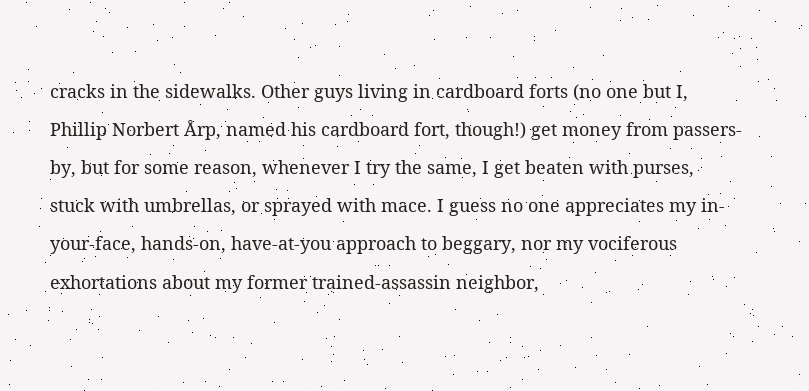cracks in the sidewalks. Other guys living in cardboard forts (no one but I, Phillip Norbert Årp, named his cardboard fort, though!) get money from passers-by, but for some reason, whenever I try the same, I get beaten with purses, stuck with umbrellas, or sprayed with mace. I guess no one appreciates my in-your-face, hands-on, have-at-you approach to beggary, nor my vociferous exhortations about my former trained-assassin neighbor,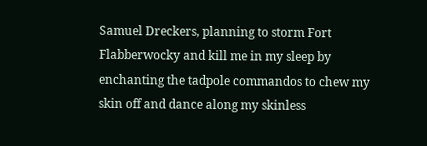Samuel Dreckers, planning to storm Fort Flabberwocky and kill me in my sleep by enchanting the tadpole commandos to chew my skin off and dance along my skinless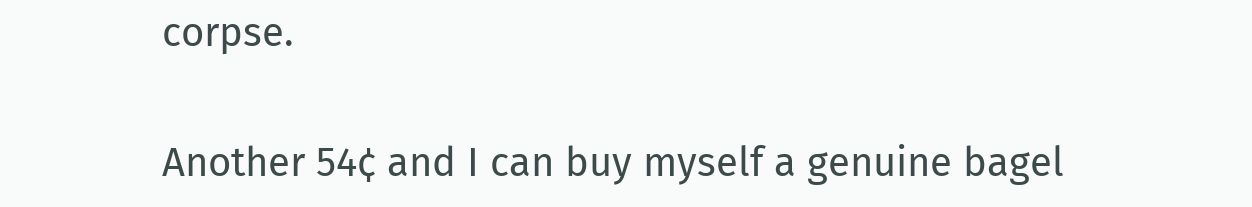corpse.

Another 54¢ and I can buy myself a genuine bagel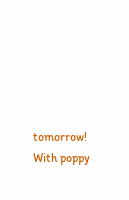tomorrow! With poppy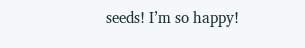seeds! I’m so happy!